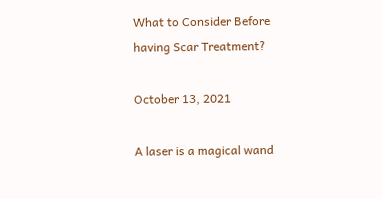What to Consider Before having Scar Treatment?

October 13, 2021

A laser is a magical wand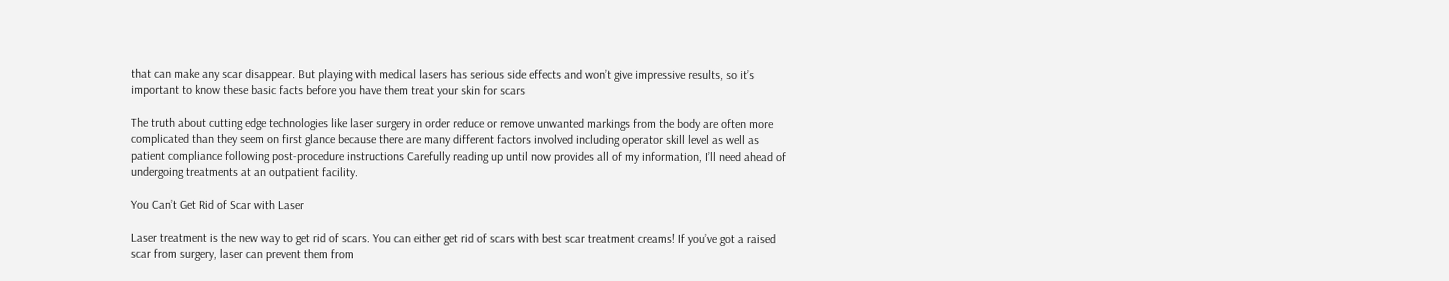that can make any scar disappear. But playing with medical lasers has serious side effects and won’t give impressive results, so it’s important to know these basic facts before you have them treat your skin for scars

The truth about cutting edge technologies like laser surgery in order reduce or remove unwanted markings from the body are often more complicated than they seem on first glance because there are many different factors involved including operator skill level as well as patient compliance following post-procedure instructions Carefully reading up until now provides all of my information, I’ll need ahead of undergoing treatments at an outpatient facility.

You Can’t Get Rid of Scar with Laser

Laser treatment is the new way to get rid of scars. You can either get rid of scars with best scar treatment creams! If you’ve got a raised scar from surgery, laser can prevent them from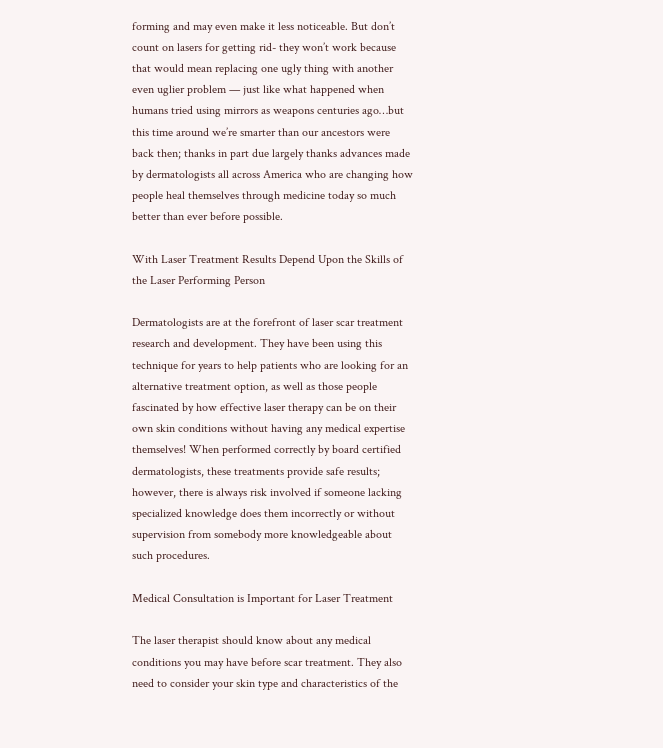forming and may even make it less noticeable. But don’t count on lasers for getting rid- they won’t work because that would mean replacing one ugly thing with another even uglier problem — just like what happened when humans tried using mirrors as weapons centuries ago…but this time around we’re smarter than our ancestors were back then; thanks in part due largely thanks advances made by dermatologists all across America who are changing how people heal themselves through medicine today so much better than ever before possible.

With Laser Treatment Results Depend Upon the Skills of the Laser Performing Person

Dermatologists are at the forefront of laser scar treatment research and development. They have been using this technique for years to help patients who are looking for an alternative treatment option, as well as those people fascinated by how effective laser therapy can be on their own skin conditions without having any medical expertise themselves! When performed correctly by board certified dermatologists, these treatments provide safe results; however, there is always risk involved if someone lacking specialized knowledge does them incorrectly or without supervision from somebody more knowledgeable about such procedures.

Medical Consultation is Important for Laser Treatment

The laser therapist should know about any medical conditions you may have before scar treatment. They also need to consider your skin type and characteristics of the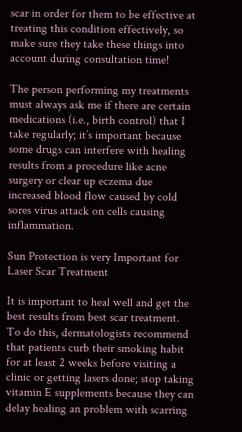scar in order for them to be effective at treating this condition effectively, so make sure they take these things into account during consultation time!

The person performing my treatments must always ask me if there are certain medications (i.e., birth control) that I take regularly; it’s important because some drugs can interfere with healing results from a procedure like acne surgery or clear up eczema due increased blood flow caused by cold sores virus attack on cells causing inflammation.

Sun Protection is very Important for Laser Scar Treatment

It is important to heal well and get the best results from best scar treatment. To do this, dermatologists recommend that patients curb their smoking habit for at least 2 weeks before visiting a clinic or getting lasers done; stop taking vitamin E supplements because they can delay healing an problem with scarring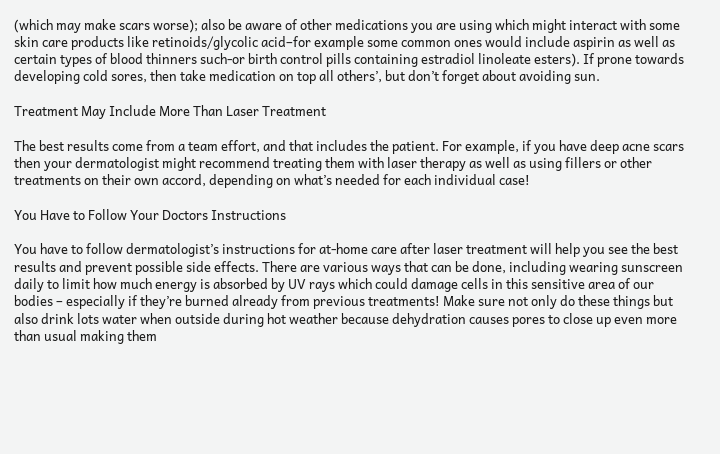(which may make scars worse); also be aware of other medications you are using which might interact with some skin care products like retinoids/glycolic acid–for example some common ones would include aspirin as well as certain types of blood thinners such-or birth control pills containing estradiol linoleate esters). If prone towards developing cold sores, then take medication on top all others’, but don’t forget about avoiding sun.

Treatment May Include More Than Laser Treatment

The best results come from a team effort, and that includes the patient. For example, if you have deep acne scars then your dermatologist might recommend treating them with laser therapy as well as using fillers or other treatments on their own accord, depending on what’s needed for each individual case!

You Have to Follow Your Doctors Instructions

You have to follow dermatologist’s instructions for at-home care after laser treatment will help you see the best results and prevent possible side effects. There are various ways that can be done, including wearing sunscreen daily to limit how much energy is absorbed by UV rays which could damage cells in this sensitive area of our bodies – especially if they’re burned already from previous treatments! Make sure not only do these things but also drink lots water when outside during hot weather because dehydration causes pores to close up even more than usual making them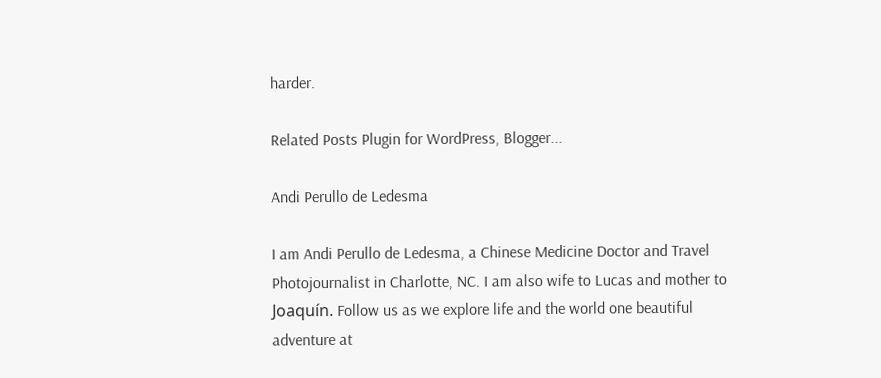harder.

Related Posts Plugin for WordPress, Blogger...

Andi Perullo de Ledesma

I am Andi Perullo de Ledesma, a Chinese Medicine Doctor and Travel Photojournalist in Charlotte, NC. I am also wife to Lucas and mother to Joaquín. Follow us as we explore life and the world one beautiful adventure at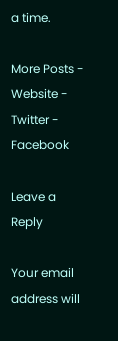a time.

More Posts - Website - Twitter - Facebook

Leave a Reply

Your email address will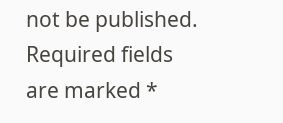not be published. Required fields are marked *